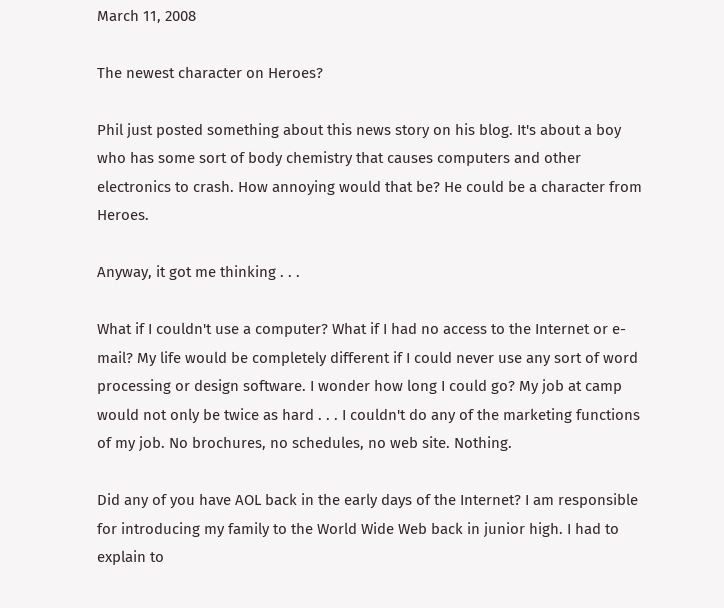March 11, 2008

The newest character on Heroes?

Phil just posted something about this news story on his blog. It's about a boy who has some sort of body chemistry that causes computers and other electronics to crash. How annoying would that be? He could be a character from Heroes.

Anyway, it got me thinking . . .

What if I couldn't use a computer? What if I had no access to the Internet or e-mail? My life would be completely different if I could never use any sort of word processing or design software. I wonder how long I could go? My job at camp would not only be twice as hard . . . I couldn't do any of the marketing functions of my job. No brochures, no schedules, no web site. Nothing.

Did any of you have AOL back in the early days of the Internet? I am responsible for introducing my family to the World Wide Web back in junior high. I had to explain to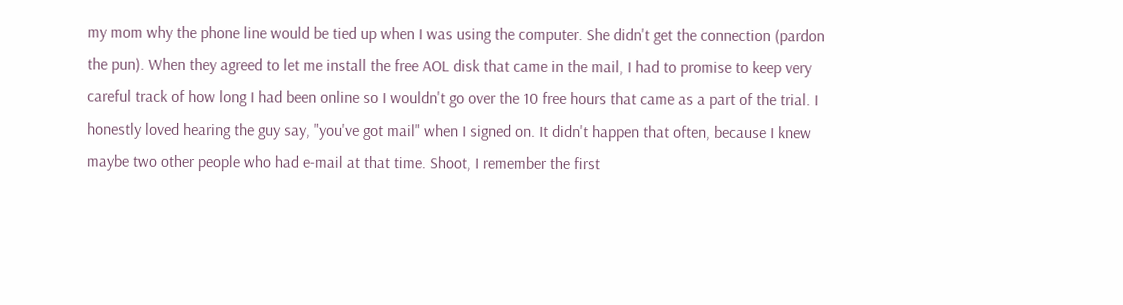my mom why the phone line would be tied up when I was using the computer. She didn't get the connection (pardon the pun). When they agreed to let me install the free AOL disk that came in the mail, I had to promise to keep very careful track of how long I had been online so I wouldn't go over the 10 free hours that came as a part of the trial. I honestly loved hearing the guy say, "you've got mail" when I signed on. It didn't happen that often, because I knew maybe two other people who had e-mail at that time. Shoot, I remember the first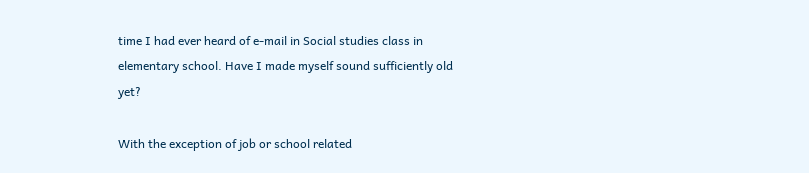time I had ever heard of e-mail in Social studies class in elementary school. Have I made myself sound sufficiently old yet?

With the exception of job or school related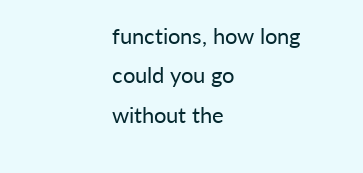functions, how long could you go without the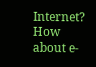Internet? How about e-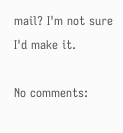mail? I'm not sure I'd make it.

No comments: